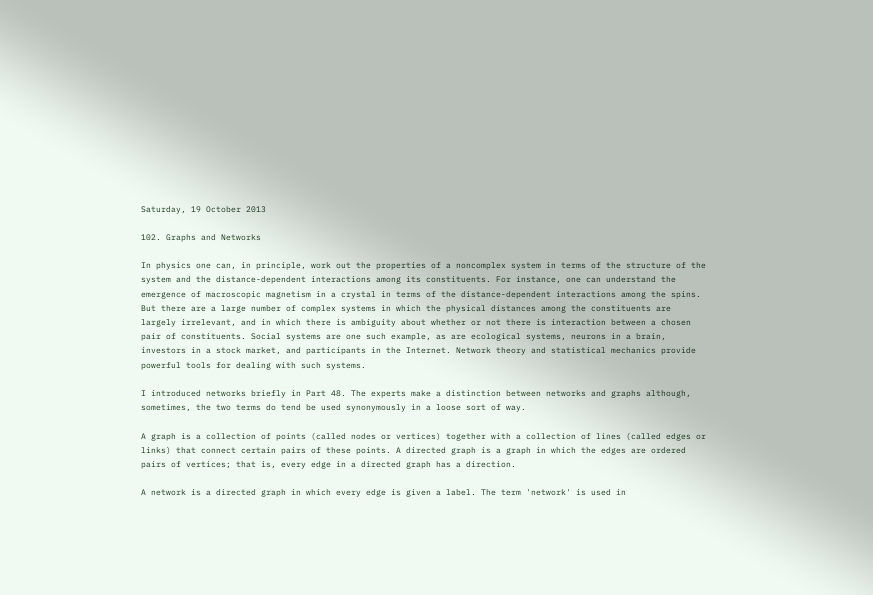Saturday, 19 October 2013

102. Graphs and Networks

In physics one can, in principle, work out the properties of a noncomplex system in terms of the structure of the system and the distance-dependent interactions among its constituents. For instance, one can understand the emergence of macroscopic magnetism in a crystal in terms of the distance-dependent interactions among the spins. But there are a large number of complex systems in which the physical distances among the constituents are largely irrelevant, and in which there is ambiguity about whether or not there is interaction between a chosen pair of constituents. Social systems are one such example, as are ecological systems, neurons in a brain, investors in a stock market, and participants in the Internet. Network theory and statistical mechanics provide powerful tools for dealing with such systems.

I introduced networks briefly in Part 48. The experts make a distinction between networks and graphs although, sometimes, the two terms do tend be used synonymously in a loose sort of way.

A graph is a collection of points (called nodes or vertices) together with a collection of lines (called edges or links) that connect certain pairs of these points. A directed graph is a graph in which the edges are ordered pairs of vertices; that is, every edge in a directed graph has a direction.

A network is a directed graph in which every edge is given a label. The term 'network' is used in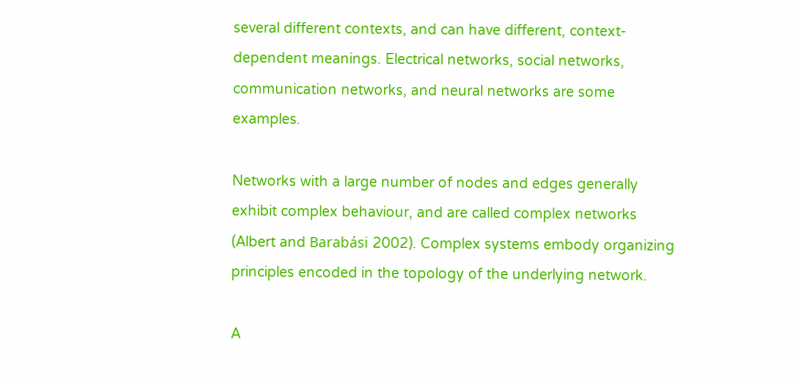several different contexts, and can have different, context-dependent meanings. Electrical networks, social networks, communication networks, and neural networks are some examples.

Networks with a large number of nodes and edges generally exhibit complex behaviour, and are called complex networks (Albert and Barabási 2002). Complex systems embody organizing principles encoded in the topology of the underlying network.

A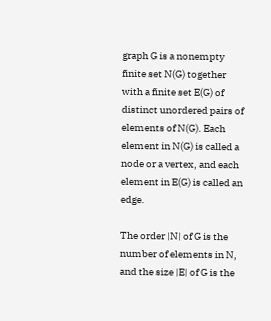graph G is a nonempty finite set N(G) together with a finite set E(G) of distinct unordered pairs of elements of N(G). Each element in N(G) is called a node or a vertex, and each element in E(G) is called an edge.

The order |N| of G is the number of elements in N, and the size |E| of G is the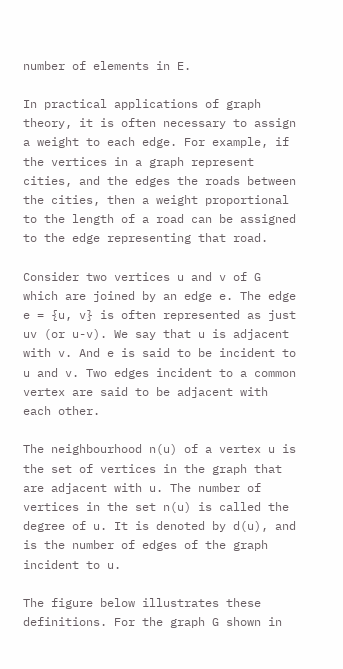number of elements in E.

In practical applications of graph theory, it is often necessary to assign a weight to each edge. For example, if the vertices in a graph represent cities, and the edges the roads between the cities, then a weight proportional to the length of a road can be assigned to the edge representing that road.

Consider two vertices u and v of G which are joined by an edge e. The edge e = {u, v} is often represented as just uv (or u-v). We say that u is adjacent with v. And e is said to be incident to u and v. Two edges incident to a common vertex are said to be adjacent with each other.

The neighbourhood n(u) of a vertex u is the set of vertices in the graph that are adjacent with u. The number of vertices in the set n(u) is called the degree of u. It is denoted by d(u), and is the number of edges of the graph incident to u.

The figure below illustrates these definitions. For the graph G shown in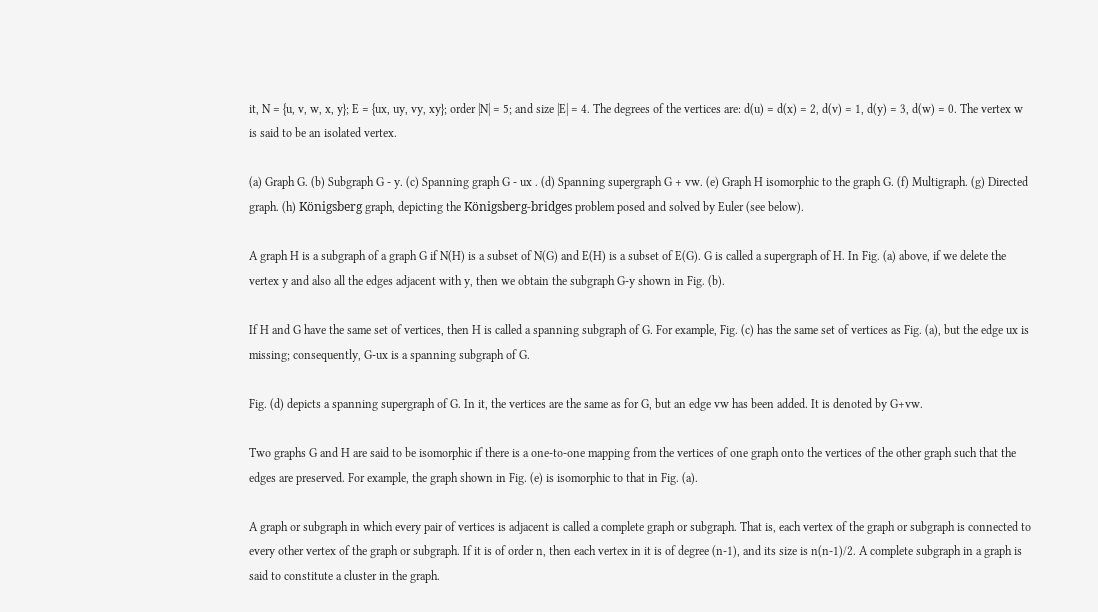it, N = {u, v, w, x, y}; E = {ux, uy, vy, xy}; order |N| = 5; and size |E| = 4. The degrees of the vertices are: d(u) = d(x) = 2, d(v) = 1, d(y) = 3, d(w) = 0. The vertex w is said to be an isolated vertex.

(a) Graph G. (b) Subgraph G - y. (c) Spanning graph G - ux . (d) Spanning supergraph G + vw. (e) Graph H isomorphic to the graph G. (f) Multigraph. (g) Directed graph. (h) Königsberg graph, depicting the Königsberg-bridges problem posed and solved by Euler (see below).

A graph H is a subgraph of a graph G if N(H) is a subset of N(G) and E(H) is a subset of E(G). G is called a supergraph of H. In Fig. (a) above, if we delete the vertex y and also all the edges adjacent with y, then we obtain the subgraph G-y shown in Fig. (b).

If H and G have the same set of vertices, then H is called a spanning subgraph of G. For example, Fig. (c) has the same set of vertices as Fig. (a), but the edge ux is missing; consequently, G-ux is a spanning subgraph of G.

Fig. (d) depicts a spanning supergraph of G. In it, the vertices are the same as for G, but an edge vw has been added. It is denoted by G+vw.

Two graphs G and H are said to be isomorphic if there is a one-to-one mapping from the vertices of one graph onto the vertices of the other graph such that the edges are preserved. For example, the graph shown in Fig. (e) is isomorphic to that in Fig. (a).

A graph or subgraph in which every pair of vertices is adjacent is called a complete graph or subgraph. That is, each vertex of the graph or subgraph is connected to every other vertex of the graph or subgraph. If it is of order n, then each vertex in it is of degree (n-1), and its size is n(n-1)/2. A complete subgraph in a graph is said to constitute a cluster in the graph.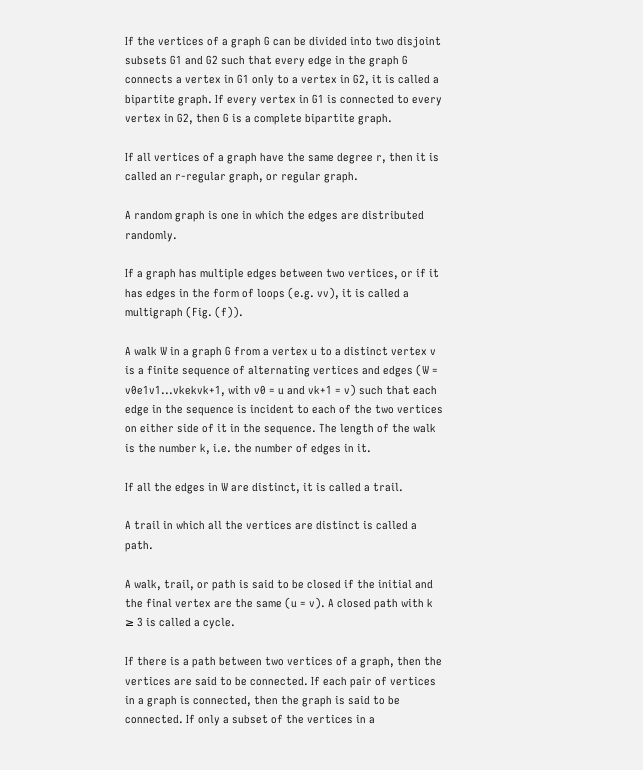If the vertices of a graph G can be divided into two disjoint subsets G1 and G2 such that every edge in the graph G connects a vertex in G1 only to a vertex in G2, it is called a bipartite graph. If every vertex in G1 is connected to every vertex in G2, then G is a complete bipartite graph.

If all vertices of a graph have the same degree r, then it is called an r-regular graph, or regular graph.

A random graph is one in which the edges are distributed randomly.

If a graph has multiple edges between two vertices, or if it has edges in the form of loops (e.g. vv), it is called a multigraph (Fig. (f)).

A walk W in a graph G from a vertex u to a distinct vertex v is a finite sequence of alternating vertices and edges (W = v0e1v1...vkekvk+1, with v0 = u and vk+1 = v) such that each edge in the sequence is incident to each of the two vertices on either side of it in the sequence. The length of the walk is the number k, i.e. the number of edges in it.

If all the edges in W are distinct, it is called a trail.

A trail in which all the vertices are distinct is called a path.

A walk, trail, or path is said to be closed if the initial and the final vertex are the same (u = v). A closed path with k ≥ 3 is called a cycle.

If there is a path between two vertices of a graph, then the vertices are said to be connected. If each pair of vertices in a graph is connected, then the graph is said to be connected. If only a subset of the vertices in a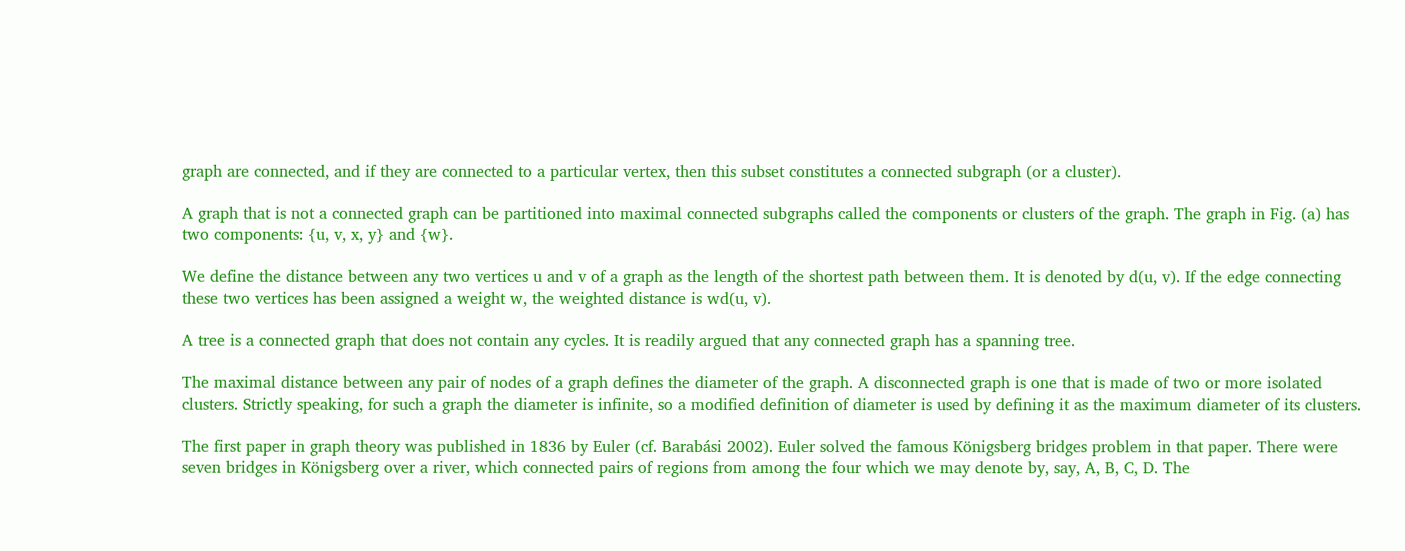graph are connected, and if they are connected to a particular vertex, then this subset constitutes a connected subgraph (or a cluster).

A graph that is not a connected graph can be partitioned into maximal connected subgraphs called the components or clusters of the graph. The graph in Fig. (a) has two components: {u, v, x, y} and {w}.

We define the distance between any two vertices u and v of a graph as the length of the shortest path between them. It is denoted by d(u, v). If the edge connecting these two vertices has been assigned a weight w, the weighted distance is wd(u, v).

A tree is a connected graph that does not contain any cycles. It is readily argued that any connected graph has a spanning tree.

The maximal distance between any pair of nodes of a graph defines the diameter of the graph. A disconnected graph is one that is made of two or more isolated clusters. Strictly speaking, for such a graph the diameter is infinite, so a modified definition of diameter is used by defining it as the maximum diameter of its clusters.

The first paper in graph theory was published in 1836 by Euler (cf. Barabási 2002). Euler solved the famous Königsberg bridges problem in that paper. There were seven bridges in Königsberg over a river, which connected pairs of regions from among the four which we may denote by, say, A, B, C, D. The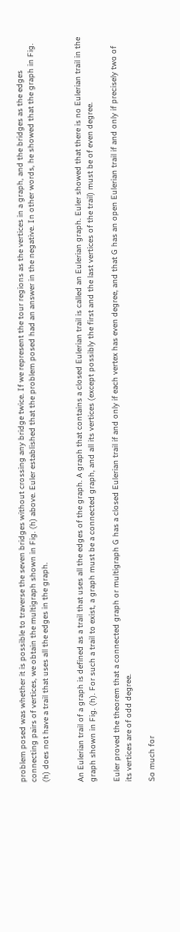problem posed was whether it is possible to traverse the seven bridges without crossing any bridge twice. If we represent the tour regions as the vertices in a graph, and the bridges as the edges connecting pairs of vertices, we obtain the multigraph shown in Fig. (h) above. Euler established that the problem posed had an answer in the negative. In other words, he showed that the graph in Fig. (h) does not have a trail that uses all the edges in the graph.


An Eulerian trail of a graph is defined as a trail that uses all the edges of the graph. A graph that contains a closed Eulerian trail is called an Eulerian graph. Euler showed that there is no Eulerian trail in the graph shown in Fig. (h). For such a trail to exist, a graph must be a connected graph, and all its vertices (except possibly the first and the last vertices of the trail) must be of even degree.

Euler proved the theorem that a connected graph or multigraph G has a closed Eulerian trail if and only if each vertex has even degree, and that G has an open Eulerian trail if and only if precisely two of its vertices are of odd degree.

So much for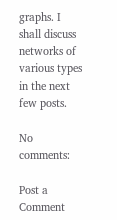graphs. I shall discuss networks of various types in the next few posts.

No comments:

Post a Comment